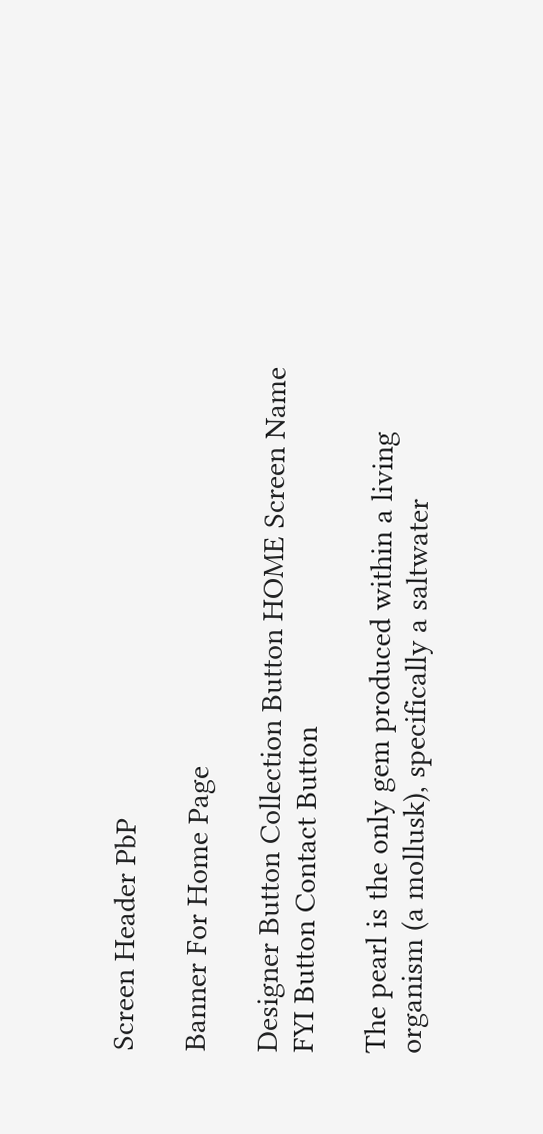Screen Header PbP

Banner For Home Page

Designer Button Collection Button HOME Screen Name FYI Button Contact Button

The pearl is the only gem produced within a living organism (a mollusk), specifically a saltwater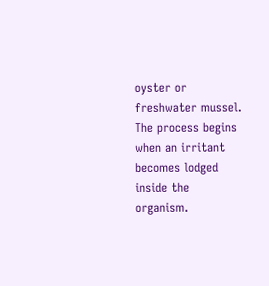oyster or freshwater mussel. The process begins when an irritant becomes lodged inside the organism.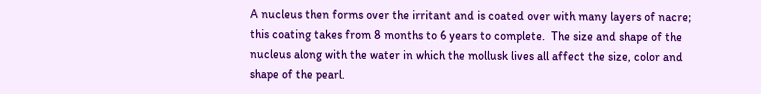A nucleus then forms over the irritant and is coated over with many layers of nacre; this coating takes from 8 months to 6 years to complete.  The size and shape of the nucleus along with the water in which the mollusk lives all affect the size, color and shape of the pearl.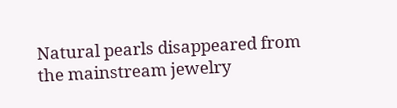Natural pearls disappeared from the mainstream jewelry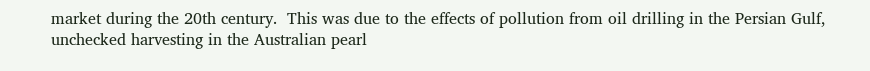market during the 20th century.  This was due to the effects of pollution from oil drilling in the Persian Gulf, unchecked harvesting in the Australian pearl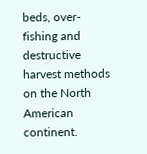beds, over-fishing and destructive harvest methods on the North American continent.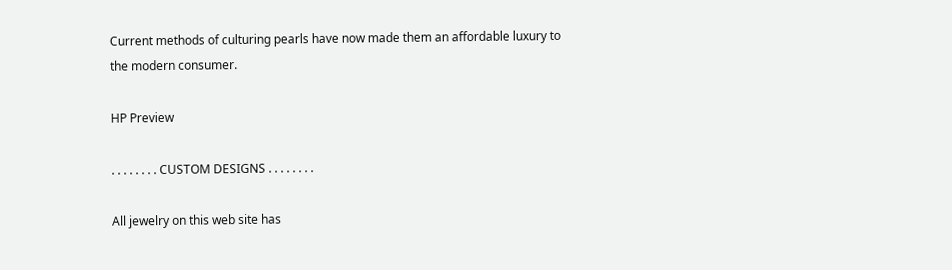Current methods of culturing pearls have now made them an affordable luxury to the modern consumer.

HP Preview

. . . . . . . . CUSTOM DESIGNS . . . . . . . .

All jewelry on this web site has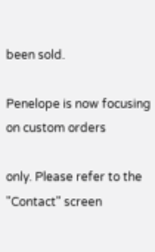been sold.

Penelope is now focusing on custom orders

only. Please refer to the "Contact" screen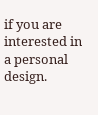if you are interested in a personal design.